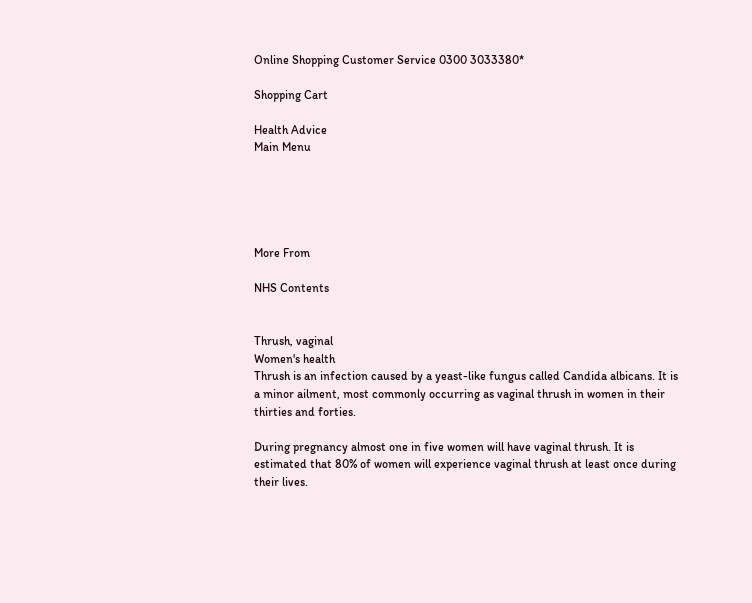Online Shopping Customer Service 0300 3033380*

Shopping Cart

Health Advice
Main Menu





More From

NHS Contents


Thrush, vaginal
Women's health
Thrush is an infection caused by a yeast-like fungus called Candida albicans. It is a minor ailment, most commonly occurring as vaginal thrush in women in their thirties and forties.

During pregnancy almost one in five women will have vaginal thrush. It is estimated that 80% of women will experience vaginal thrush at least once during their lives.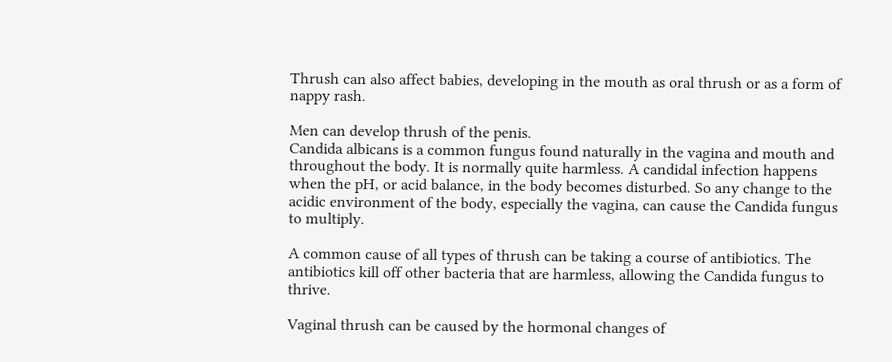Thrush can also affect babies, developing in the mouth as oral thrush or as a form of nappy rash.

Men can develop thrush of the penis.
Candida albicans is a common fungus found naturally in the vagina and mouth and throughout the body. It is normally quite harmless. A candidal infection happens when the pH, or acid balance, in the body becomes disturbed. So any change to the acidic environment of the body, especially the vagina, can cause the Candida fungus to multiply.

A common cause of all types of thrush can be taking a course of antibiotics. The antibiotics kill off other bacteria that are harmless, allowing the Candida fungus to thrive.

Vaginal thrush can be caused by the hormonal changes of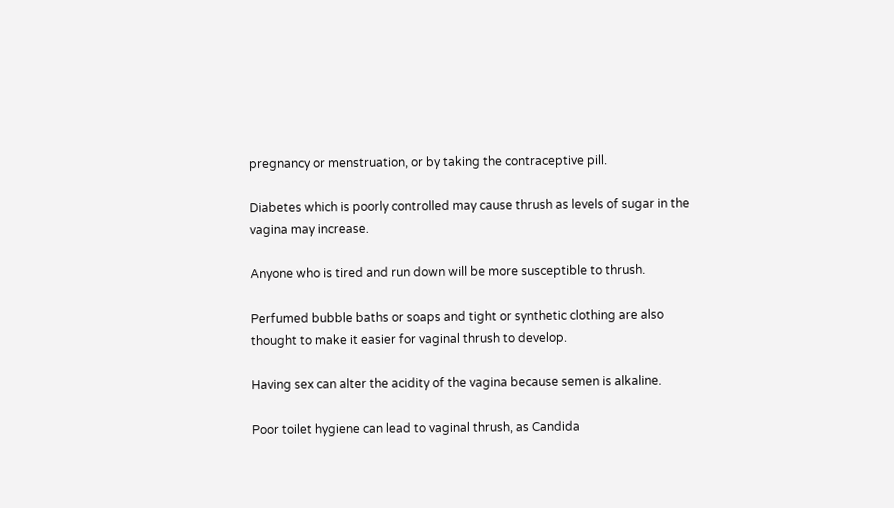pregnancy or menstruation, or by taking the contraceptive pill.

Diabetes which is poorly controlled may cause thrush as levels of sugar in the vagina may increase.

Anyone who is tired and run down will be more susceptible to thrush.

Perfumed bubble baths or soaps and tight or synthetic clothing are also thought to make it easier for vaginal thrush to develop.

Having sex can alter the acidity of the vagina because semen is alkaline.

Poor toilet hygiene can lead to vaginal thrush, as Candida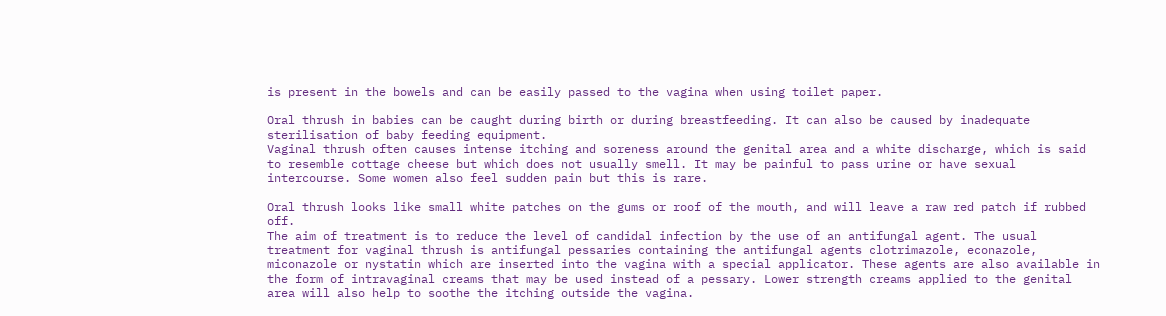is present in the bowels and can be easily passed to the vagina when using toilet paper.

Oral thrush in babies can be caught during birth or during breastfeeding. It can also be caused by inadequate sterilisation of baby feeding equipment.
Vaginal thrush often causes intense itching and soreness around the genital area and a white discharge, which is said to resemble cottage cheese but which does not usually smell. It may be painful to pass urine or have sexual intercourse. Some women also feel sudden pain but this is rare.

Oral thrush looks like small white patches on the gums or roof of the mouth, and will leave a raw red patch if rubbed off.
The aim of treatment is to reduce the level of candidal infection by the use of an antifungal agent. The usual treatment for vaginal thrush is antifungal pessaries containing the antifungal agents clotrimazole, econazole, miconazole or nystatin which are inserted into the vagina with a special applicator. These agents are also available in the form of intravaginal creams that may be used instead of a pessary. Lower strength creams applied to the genital area will also help to soothe the itching outside the vagina.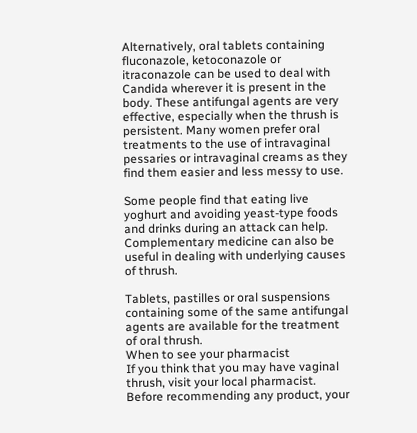Alternatively, oral tablets containing fluconazole, ketoconazole or itraconazole can be used to deal with Candida wherever it is present in the body. These antifungal agents are very effective, especially when the thrush is persistent. Many women prefer oral treatments to the use of intravaginal pessaries or intravaginal creams as they find them easier and less messy to use.

Some people find that eating live yoghurt and avoiding yeast-type foods and drinks during an attack can help. Complementary medicine can also be useful in dealing with underlying causes of thrush.

Tablets, pastilles or oral suspensions containing some of the same antifungal agents are available for the treatment of oral thrush.
When to see your pharmacist
If you think that you may have vaginal thrush, visit your local pharmacist. Before recommending any product, your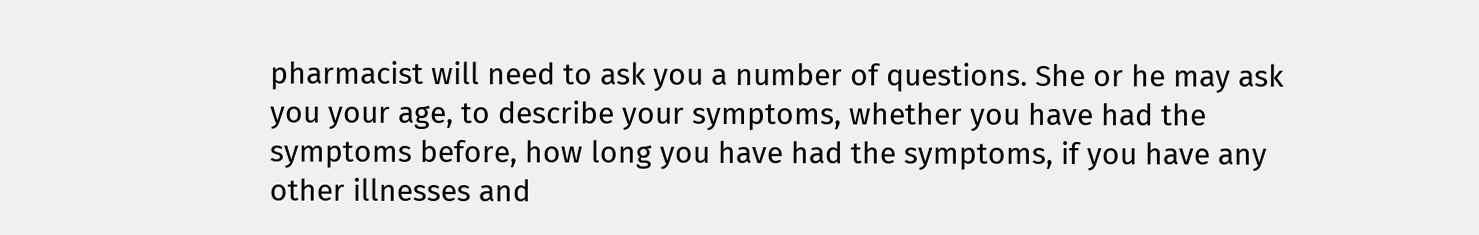pharmacist will need to ask you a number of questions. She or he may ask you your age, to describe your symptoms, whether you have had the symptoms before, how long you have had the symptoms, if you have any other illnesses and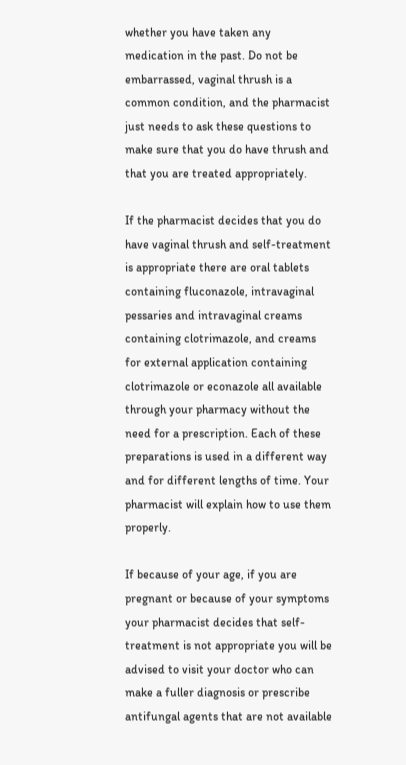whether you have taken any medication in the past. Do not be embarrassed, vaginal thrush is a common condition, and the pharmacist just needs to ask these questions to make sure that you do have thrush and that you are treated appropriately.

If the pharmacist decides that you do have vaginal thrush and self-treatment is appropriate there are oral tablets containing fluconazole, intravaginal pessaries and intravaginal creams containing clotrimazole, and creams for external application containing clotrimazole or econazole all available through your pharmacy without the need for a prescription. Each of these preparations is used in a different way and for different lengths of time. Your pharmacist will explain how to use them properly.

If because of your age, if you are pregnant or because of your symptoms your pharmacist decides that self-treatment is not appropriate you will be advised to visit your doctor who can make a fuller diagnosis or prescribe antifungal agents that are not available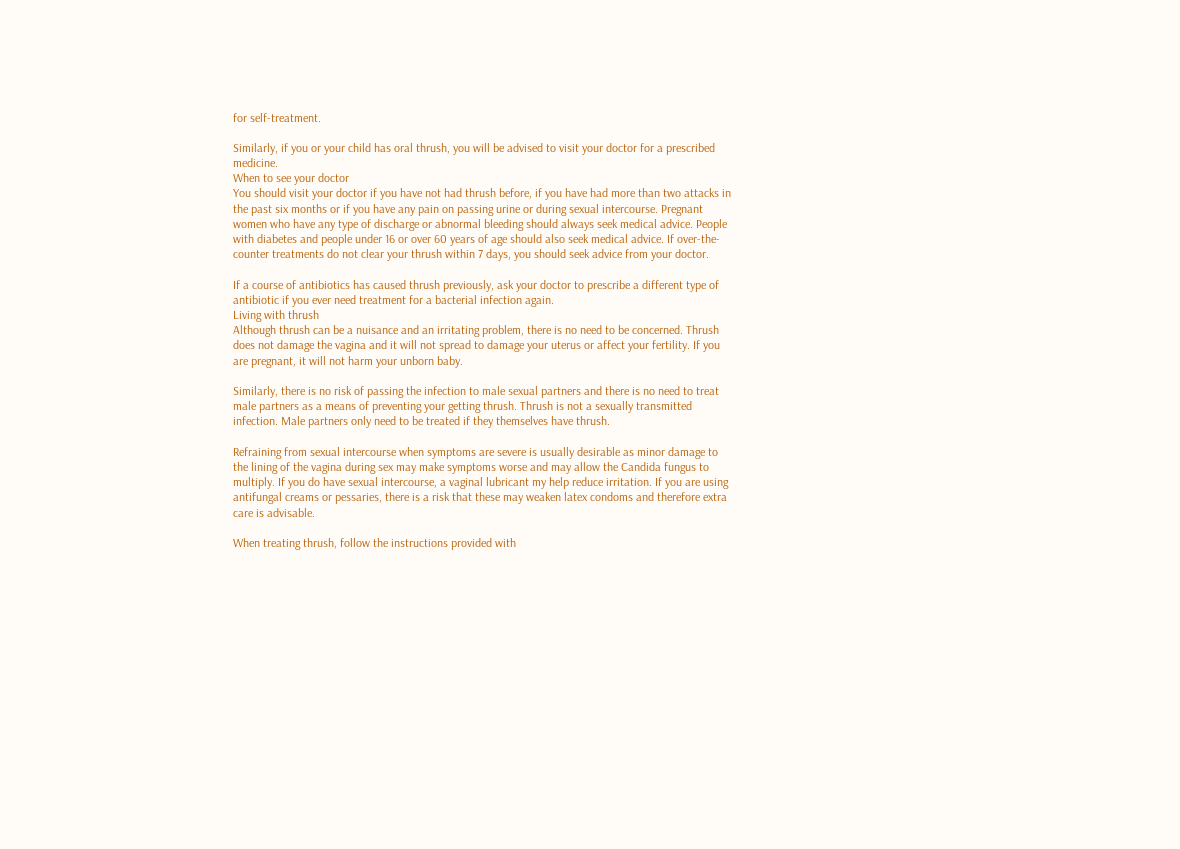for self-treatment.

Similarly, if you or your child has oral thrush, you will be advised to visit your doctor for a prescribed medicine.
When to see your doctor
You should visit your doctor if you have not had thrush before, if you have had more than two attacks in the past six months or if you have any pain on passing urine or during sexual intercourse. Pregnant women who have any type of discharge or abnormal bleeding should always seek medical advice. People with diabetes and people under 16 or over 60 years of age should also seek medical advice. If over-the-counter treatments do not clear your thrush within 7 days, you should seek advice from your doctor.

If a course of antibiotics has caused thrush previously, ask your doctor to prescribe a different type of antibiotic if you ever need treatment for a bacterial infection again.
Living with thrush
Although thrush can be a nuisance and an irritating problem, there is no need to be concerned. Thrush does not damage the vagina and it will not spread to damage your uterus or affect your fertility. If you are pregnant, it will not harm your unborn baby.

Similarly, there is no risk of passing the infection to male sexual partners and there is no need to treat male partners as a means of preventing your getting thrush. Thrush is not a sexually transmitted infection. Male partners only need to be treated if they themselves have thrush.

Refraining from sexual intercourse when symptoms are severe is usually desirable as minor damage to the lining of the vagina during sex may make symptoms worse and may allow the Candida fungus to multiply. If you do have sexual intercourse, a vaginal lubricant my help reduce irritation. If you are using antifungal creams or pessaries, there is a risk that these may weaken latex condoms and therefore extra care is advisable.

When treating thrush, follow the instructions provided with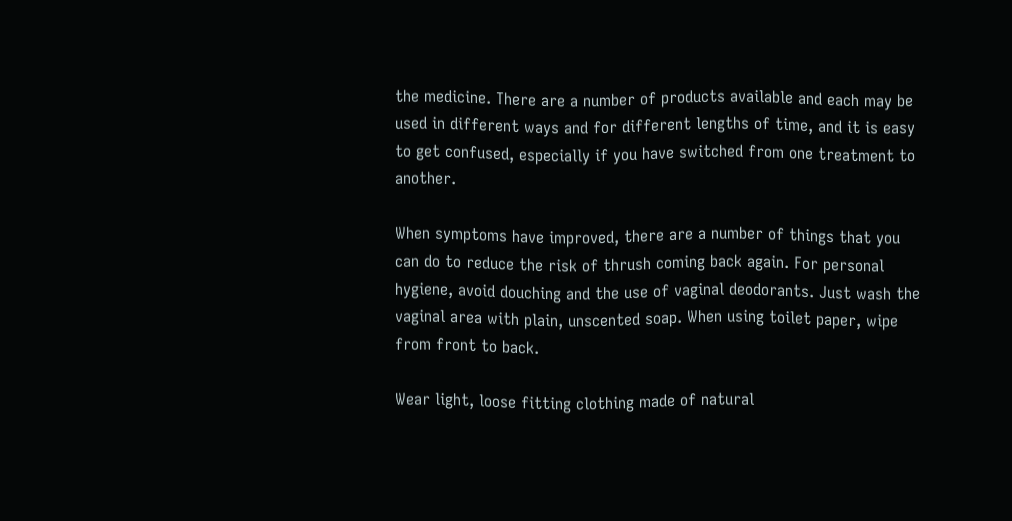the medicine. There are a number of products available and each may be used in different ways and for different lengths of time, and it is easy to get confused, especially if you have switched from one treatment to another.

When symptoms have improved, there are a number of things that you can do to reduce the risk of thrush coming back again. For personal hygiene, avoid douching and the use of vaginal deodorants. Just wash the vaginal area with plain, unscented soap. When using toilet paper, wipe from front to back.

Wear light, loose fitting clothing made of natural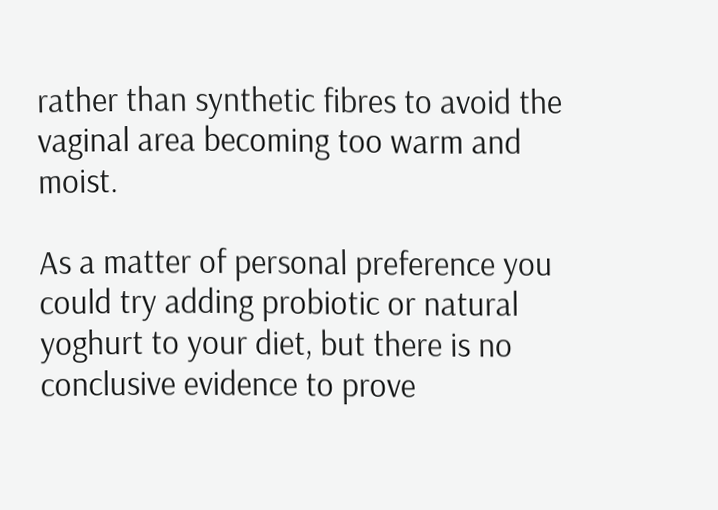rather than synthetic fibres to avoid the vaginal area becoming too warm and moist.

As a matter of personal preference you could try adding probiotic or natural yoghurt to your diet, but there is no conclusive evidence to prove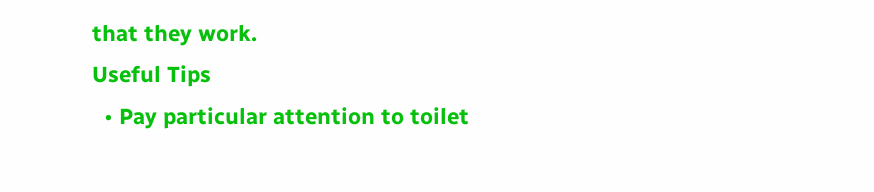that they work.
Useful Tips
  • Pay particular attention to toilet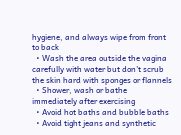hygiene, and always wipe from front to back
  • Wash the area outside the vagina carefully with water but don't scrub the skin hard with sponges or flannels
  • Shower, wash or bathe immediately after exercising
  • Avoid hot baths and bubble baths
  • Avoid tight jeans and synthetic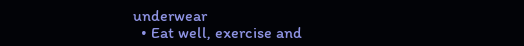underwear
  • Eat well, exercise and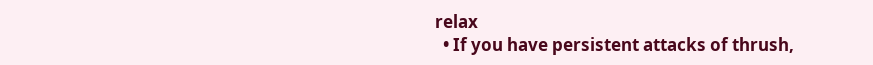relax
  • If you have persistent attacks of thrush,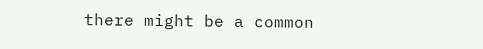there might be a common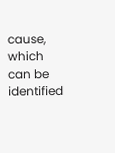cause, which can be identified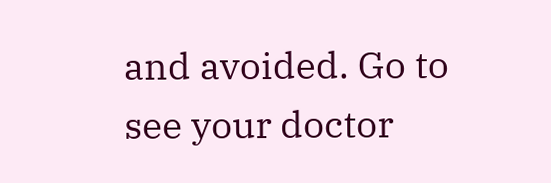and avoided. Go to see your doctor